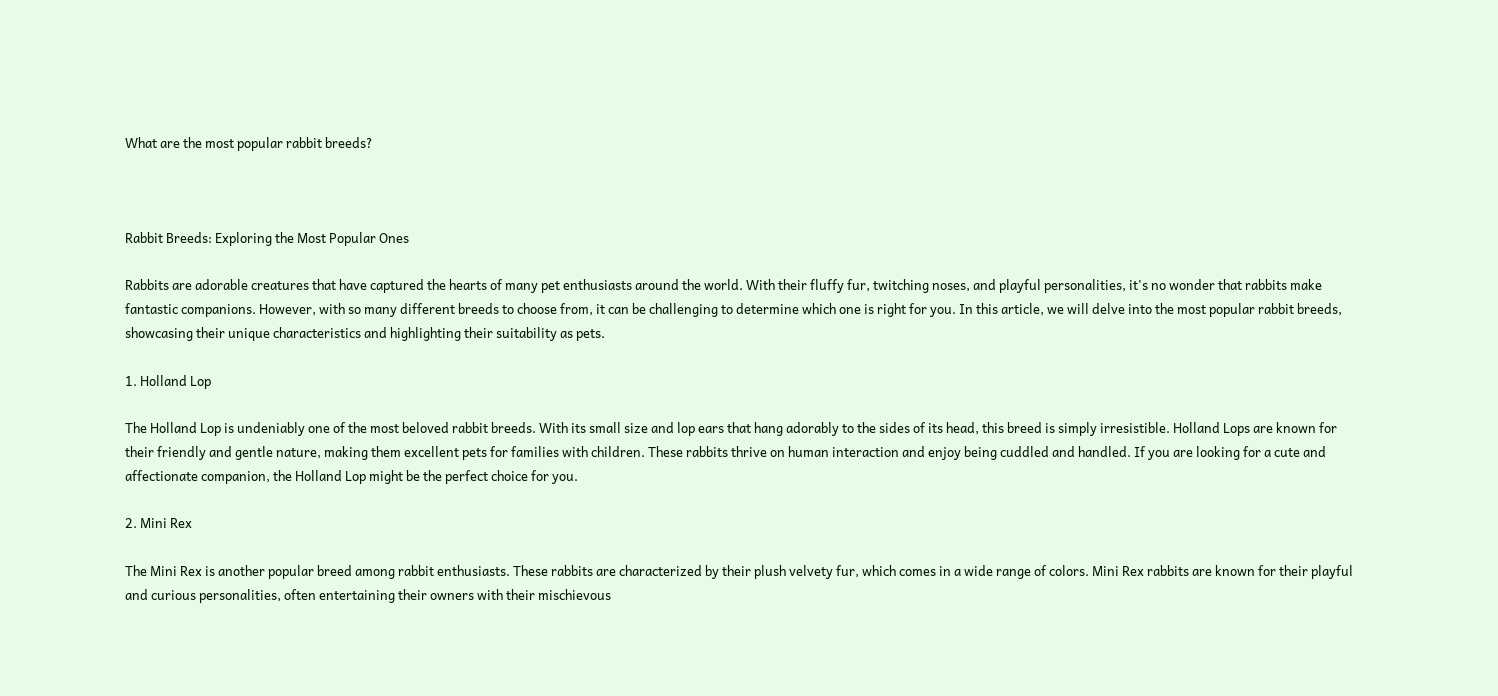What are the most popular rabbit breeds?



Rabbit Breeds: Exploring the Most Popular Ones

Rabbits are adorable creatures that have captured the hearts of many pet enthusiasts around the world. With their fluffy fur, twitching noses, and playful personalities, it's no wonder that rabbits make fantastic companions. However, with so many different breeds to choose from, it can be challenging to determine which one is right for you. In this article, we will delve into the most popular rabbit breeds, showcasing their unique characteristics and highlighting their suitability as pets.

1. Holland Lop

The Holland Lop is undeniably one of the most beloved rabbit breeds. With its small size and lop ears that hang adorably to the sides of its head, this breed is simply irresistible. Holland Lops are known for their friendly and gentle nature, making them excellent pets for families with children. These rabbits thrive on human interaction and enjoy being cuddled and handled. If you are looking for a cute and affectionate companion, the Holland Lop might be the perfect choice for you.

2. Mini Rex

The Mini Rex is another popular breed among rabbit enthusiasts. These rabbits are characterized by their plush velvety fur, which comes in a wide range of colors. Mini Rex rabbits are known for their playful and curious personalities, often entertaining their owners with their mischievous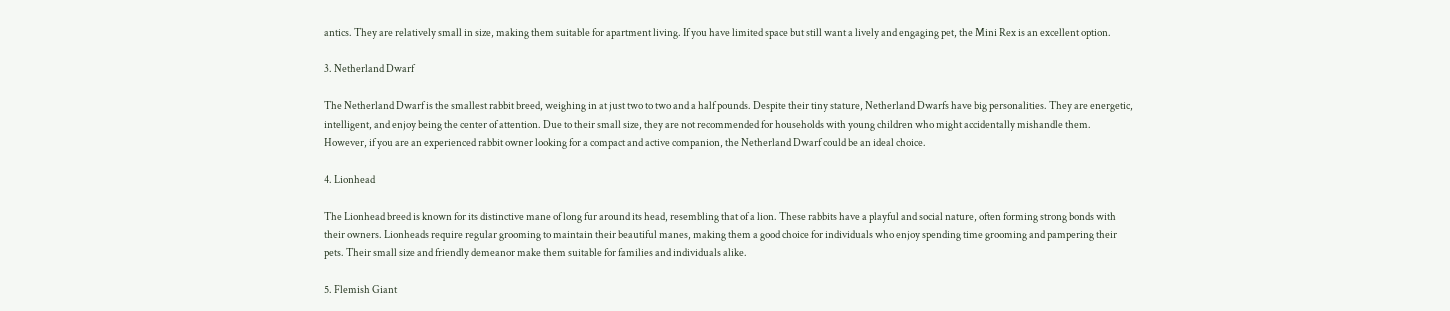antics. They are relatively small in size, making them suitable for apartment living. If you have limited space but still want a lively and engaging pet, the Mini Rex is an excellent option.

3. Netherland Dwarf

The Netherland Dwarf is the smallest rabbit breed, weighing in at just two to two and a half pounds. Despite their tiny stature, Netherland Dwarfs have big personalities. They are energetic, intelligent, and enjoy being the center of attention. Due to their small size, they are not recommended for households with young children who might accidentally mishandle them. However, if you are an experienced rabbit owner looking for a compact and active companion, the Netherland Dwarf could be an ideal choice.

4. Lionhead

The Lionhead breed is known for its distinctive mane of long fur around its head, resembling that of a lion. These rabbits have a playful and social nature, often forming strong bonds with their owners. Lionheads require regular grooming to maintain their beautiful manes, making them a good choice for individuals who enjoy spending time grooming and pampering their pets. Their small size and friendly demeanor make them suitable for families and individuals alike.

5. Flemish Giant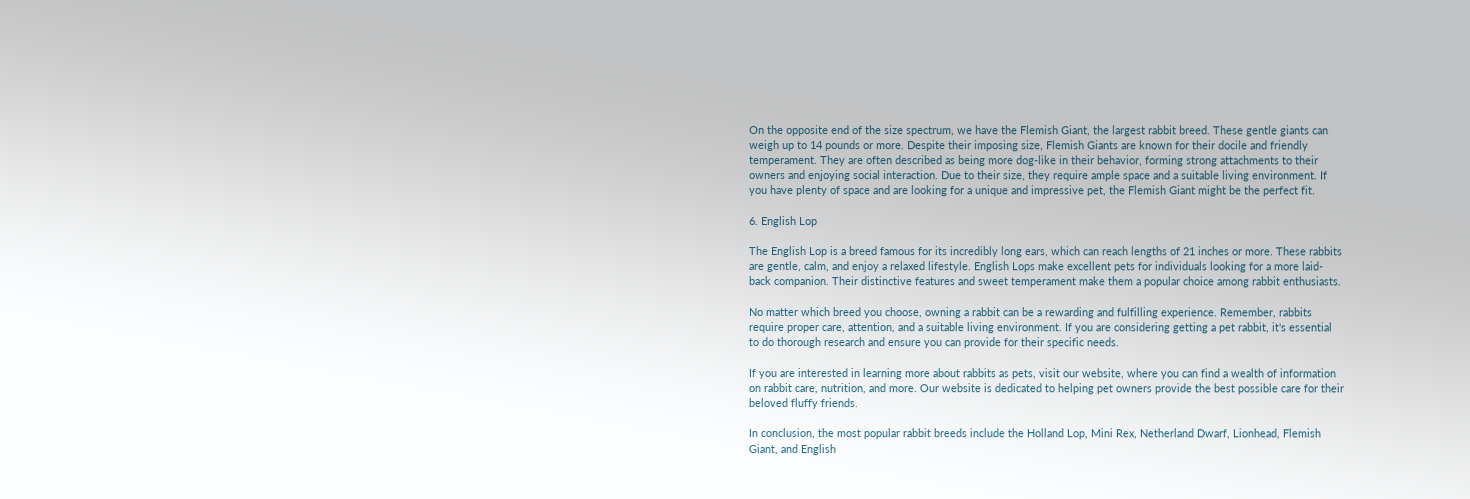On the opposite end of the size spectrum, we have the Flemish Giant, the largest rabbit breed. These gentle giants can weigh up to 14 pounds or more. Despite their imposing size, Flemish Giants are known for their docile and friendly temperament. They are often described as being more dog-like in their behavior, forming strong attachments to their owners and enjoying social interaction. Due to their size, they require ample space and a suitable living environment. If you have plenty of space and are looking for a unique and impressive pet, the Flemish Giant might be the perfect fit.

6. English Lop

The English Lop is a breed famous for its incredibly long ears, which can reach lengths of 21 inches or more. These rabbits are gentle, calm, and enjoy a relaxed lifestyle. English Lops make excellent pets for individuals looking for a more laid-back companion. Their distinctive features and sweet temperament make them a popular choice among rabbit enthusiasts.

No matter which breed you choose, owning a rabbit can be a rewarding and fulfilling experience. Remember, rabbits require proper care, attention, and a suitable living environment. If you are considering getting a pet rabbit, it's essential to do thorough research and ensure you can provide for their specific needs.

If you are interested in learning more about rabbits as pets, visit our website, where you can find a wealth of information on rabbit care, nutrition, and more. Our website is dedicated to helping pet owners provide the best possible care for their beloved fluffy friends.

In conclusion, the most popular rabbit breeds include the Holland Lop, Mini Rex, Netherland Dwarf, Lionhead, Flemish Giant, and English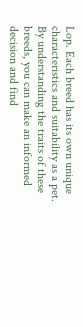Lop. Each breed has its own unique characteristics and suitability as a pet. By understanding the traits of these breeds, you can make an informed decision and find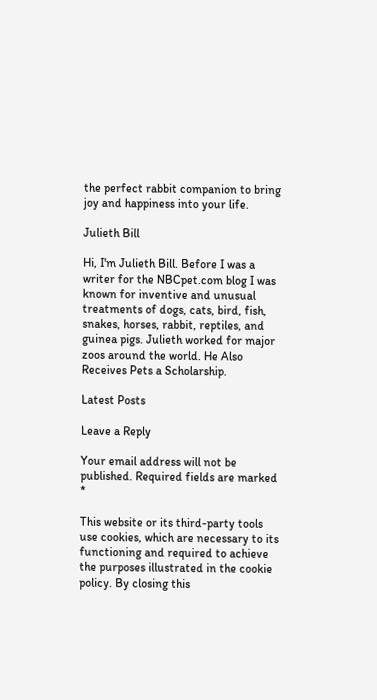the perfect rabbit companion to bring joy and happiness into your life.

Julieth Bill

Hi, I'm Julieth Bill. Before I was a writer for the NBCpet.com blog I was known for inventive and unusual treatments of dogs, cats, bird, fish, snakes, horses, rabbit, reptiles, and guinea pigs. Julieth worked for major zoos around the world. He Also Receives Pets a Scholarship.

Latest Posts

Leave a Reply

Your email address will not be published. Required fields are marked *

This website or its third-party tools use cookies, which are necessary to its functioning and required to achieve the purposes illustrated in the cookie policy. By closing this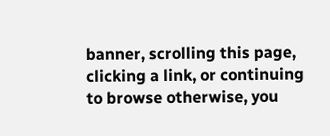banner, scrolling this page, clicking a link, or continuing to browse otherwise, you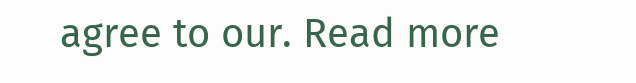agree to our. Read more